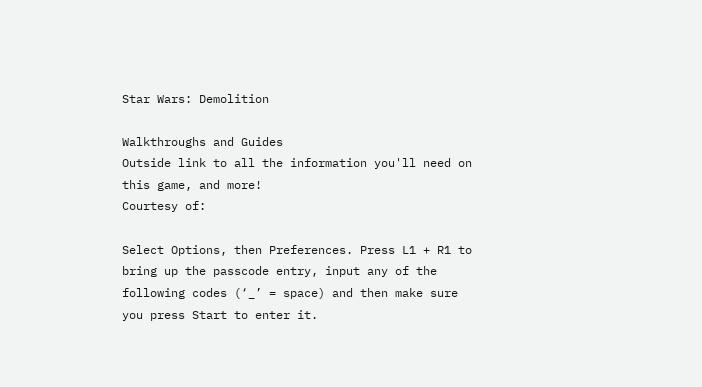Star Wars: Demolition

Walkthroughs and Guides
Outside link to all the information you'll need on this game, and more!
Courtesy of:

Select Options, then Preferences. Press L1 + R1 to bring up the passcode entry, input any of the following codes (‘_’ = space) and then make sure you press Start to enter it.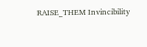RAISE_THEM Invincibility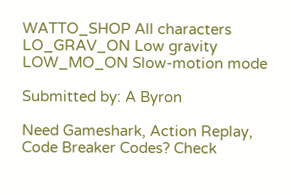WATTO_SHOP All characters
LO_GRAV_ON Low gravity
LOW_MO_ON Slow-motion mode

Submitted by: A Byron

Need Gameshark, Action Replay, Code Breaker Codes? Check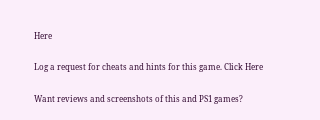Here

Log a request for cheats and hints for this game. Click Here

Want reviews and screenshots of this and PS1 games?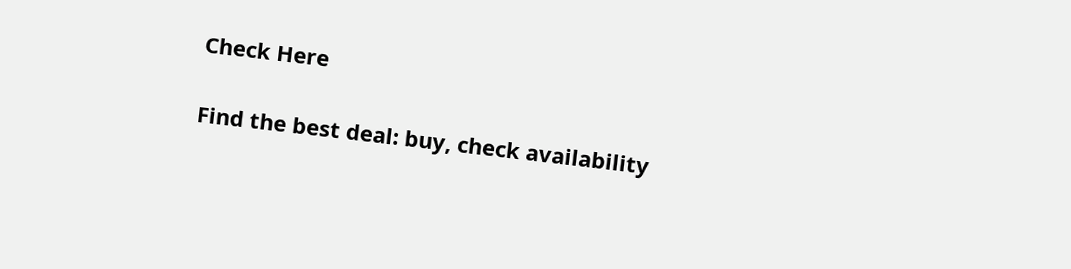Check Here

Find the best deal: buy, check availability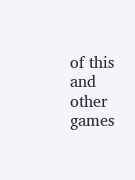of this and other games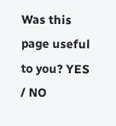Was this page useful to you? YES / NO